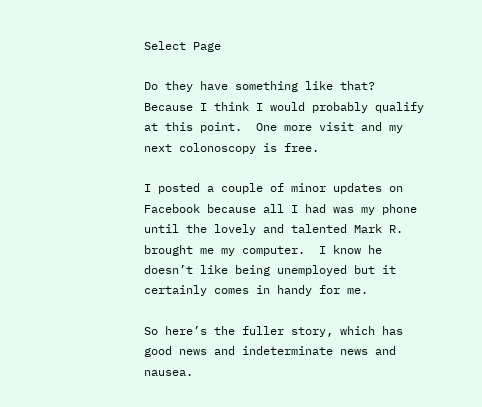Select Page

Do they have something like that?  Because I think I would probably qualify at this point.  One more visit and my next colonoscopy is free.

I posted a couple of minor updates on Facebook because all I had was my phone until the lovely and talented Mark R. brought me my computer.  I know he doesn’t like being unemployed but it certainly comes in handy for me.

So here’s the fuller story, which has good news and indeterminate news and nausea.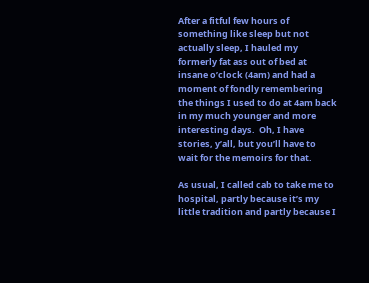After a fitful few hours of something like sleep but not actually sleep, I hauled my formerly fat ass out of bed at insane o’clock (4am) and had a moment of fondly remembering the things I used to do at 4am back in my much younger and more interesting days.  Oh, I have stories, y’all, but you’ll have to wait for the memoirs for that.

As usual, I called cab to take me to hospital, partly because it’s my little tradition and partly because I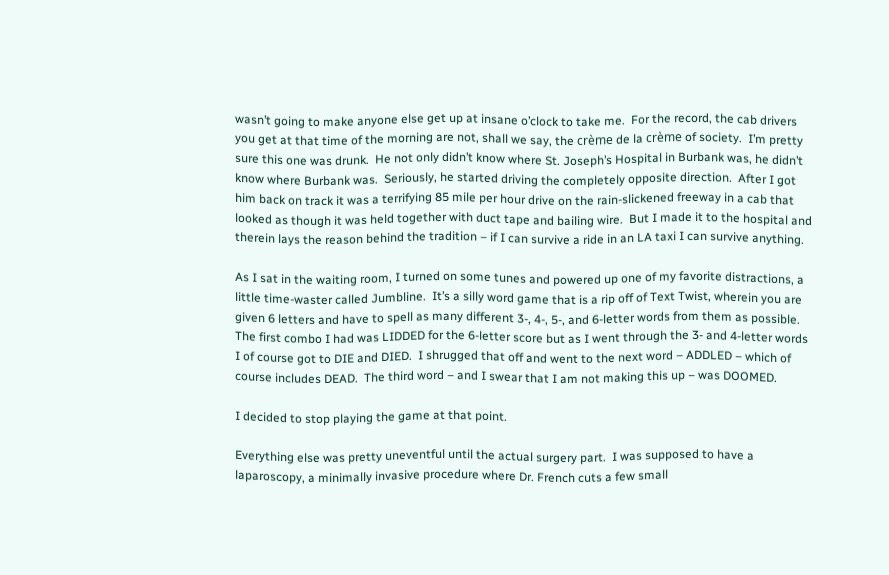wasn’t going to make anyone else get up at insane o’clock to take me.  For the record, the cab drivers you get at that time of the morning are not, shall we say, the crème de la crème of society.  I’m pretty sure this one was drunk.  He not only didn’t know where St. Joseph’s Hospital in Burbank was, he didn’t know where Burbank was.  Seriously, he started driving the completely opposite direction.  After I got him back on track it was a terrifying 85 mile per hour drive on the rain-slickened freeway in a cab that looked as though it was held together with duct tape and bailing wire.  But I made it to the hospital and therein lays the reason behind the tradition – if I can survive a ride in an LA taxi I can survive anything.

As I sat in the waiting room, I turned on some tunes and powered up one of my favorite distractions, a little time-waster called Jumbline.  It’s a silly word game that is a rip off of Text Twist, wherein you are given 6 letters and have to spell as many different 3-, 4-, 5-, and 6-letter words from them as possible.  The first combo I had was LIDDED for the 6-letter score but as I went through the 3- and 4-letter words I of course got to DIE and DIED.  I shrugged that off and went to the next word – ADDLED – which of course includes DEAD.  The third word – and I swear that I am not making this up – was DOOMED.

I decided to stop playing the game at that point.

Everything else was pretty uneventful until the actual surgery part.  I was supposed to have a laparoscopy, a minimally invasive procedure where Dr. French cuts a few small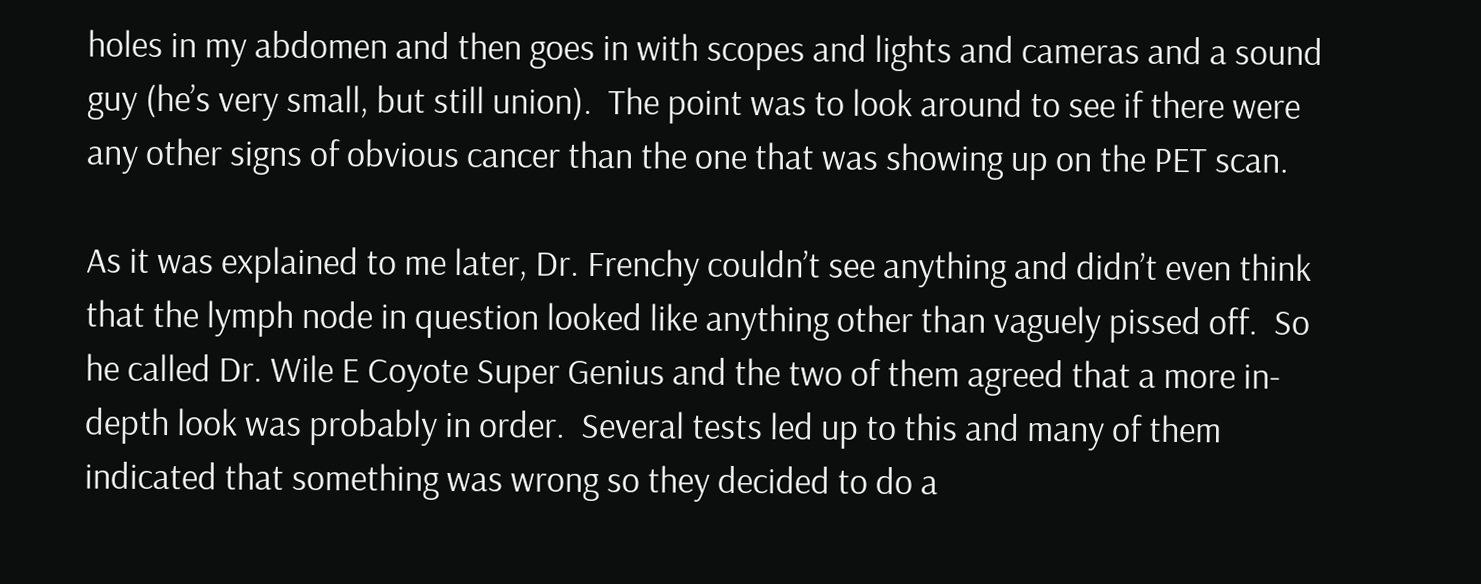holes in my abdomen and then goes in with scopes and lights and cameras and a sound guy (he’s very small, but still union).  The point was to look around to see if there were any other signs of obvious cancer than the one that was showing up on the PET scan.

As it was explained to me later, Dr. Frenchy couldn’t see anything and didn’t even think that the lymph node in question looked like anything other than vaguely pissed off.  So he called Dr. Wile E Coyote Super Genius and the two of them agreed that a more in-depth look was probably in order.  Several tests led up to this and many of them indicated that something was wrong so they decided to do a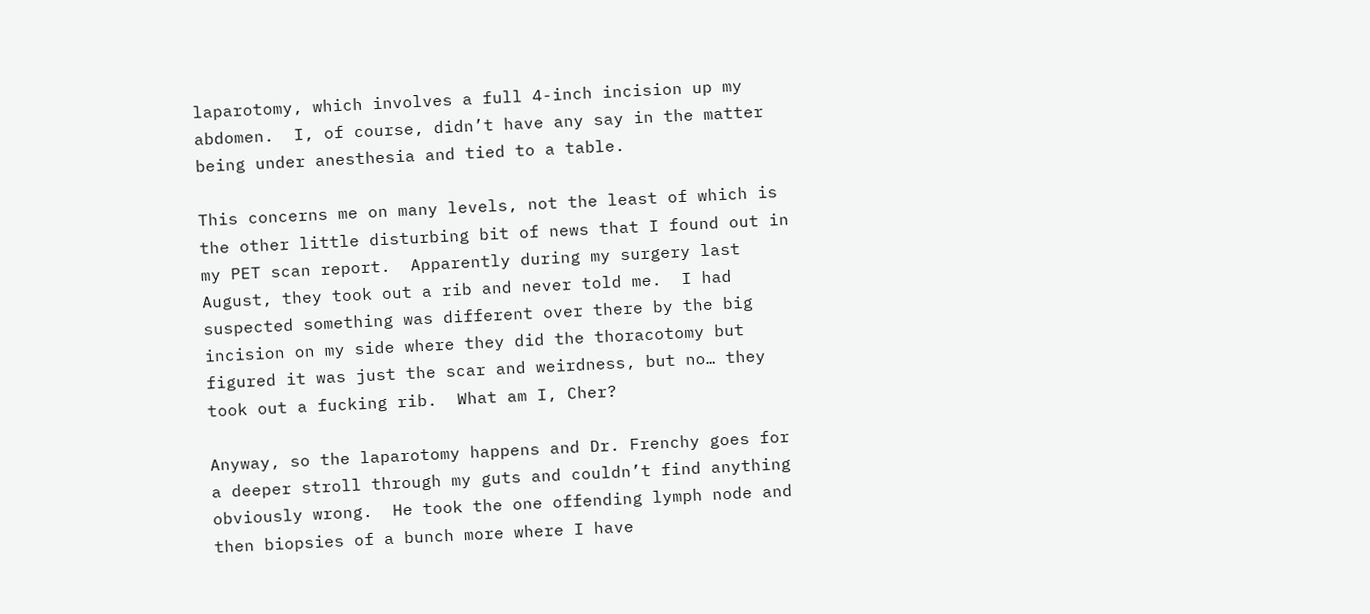laparotomy, which involves a full 4-inch incision up my abdomen.  I, of course, didn’t have any say in the matter being under anesthesia and tied to a table.

This concerns me on many levels, not the least of which is the other little disturbing bit of news that I found out in my PET scan report.  Apparently during my surgery last August, they took out a rib and never told me.  I had suspected something was different over there by the big incision on my side where they did the thoracotomy but figured it was just the scar and weirdness, but no… they took out a fucking rib.  What am I, Cher?

Anyway, so the laparotomy happens and Dr. Frenchy goes for a deeper stroll through my guts and couldn’t find anything obviously wrong.  He took the one offending lymph node and then biopsies of a bunch more where I have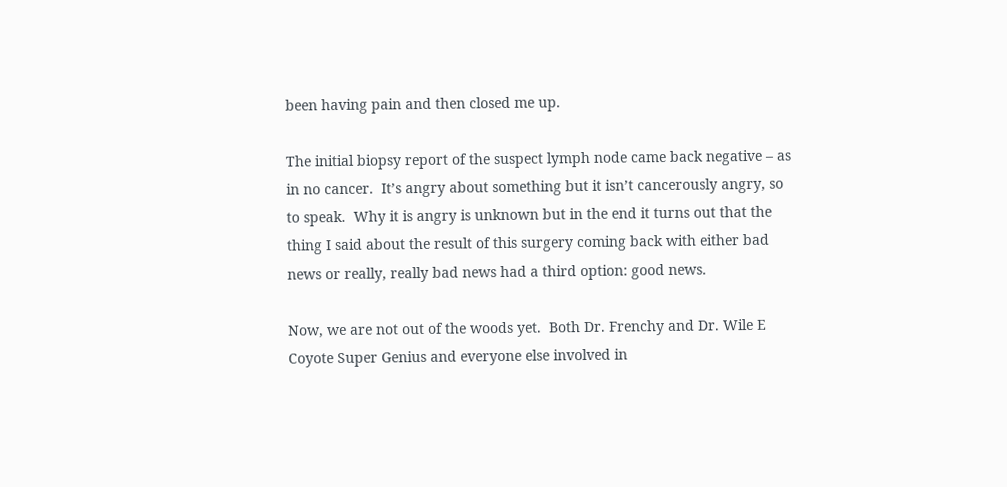been having pain and then closed me up.

The initial biopsy report of the suspect lymph node came back negative – as in no cancer.  It’s angry about something but it isn’t cancerously angry, so to speak.  Why it is angry is unknown but in the end it turns out that the thing I said about the result of this surgery coming back with either bad news or really, really bad news had a third option: good news.

Now, we are not out of the woods yet.  Both Dr. Frenchy and Dr. Wile E Coyote Super Genius and everyone else involved in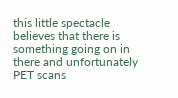this little spectacle believes that there is something going on in there and unfortunately PET scans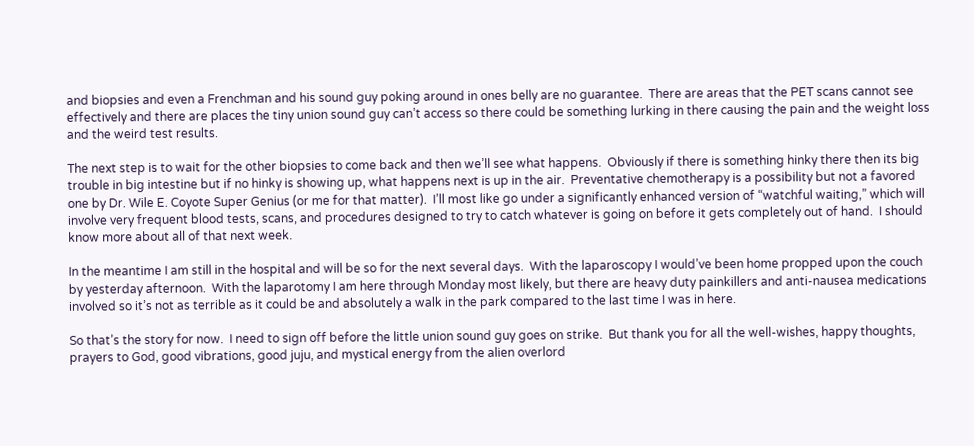and biopsies and even a Frenchman and his sound guy poking around in ones belly are no guarantee.  There are areas that the PET scans cannot see effectively and there are places the tiny union sound guy can’t access so there could be something lurking in there causing the pain and the weight loss and the weird test results.

The next step is to wait for the other biopsies to come back and then we’ll see what happens.  Obviously if there is something hinky there then its big trouble in big intestine but if no hinky is showing up, what happens next is up in the air.  Preventative chemotherapy is a possibility but not a favored one by Dr. Wile E. Coyote Super Genius (or me for that matter).  I’ll most like go under a significantly enhanced version of “watchful waiting,” which will involve very frequent blood tests, scans, and procedures designed to try to catch whatever is going on before it gets completely out of hand.  I should know more about all of that next week.

In the meantime I am still in the hospital and will be so for the next several days.  With the laparoscopy I would’ve been home propped upon the couch by yesterday afternoon.  With the laparotomy I am here through Monday most likely, but there are heavy duty painkillers and anti-nausea medications involved so it’s not as terrible as it could be and absolutely a walk in the park compared to the last time I was in here.

So that’s the story for now.  I need to sign off before the little union sound guy goes on strike.  But thank you for all the well-wishes, happy thoughts, prayers to God, good vibrations, good juju, and mystical energy from the alien overlord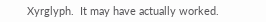Xyrglyph.  It may have actually worked.